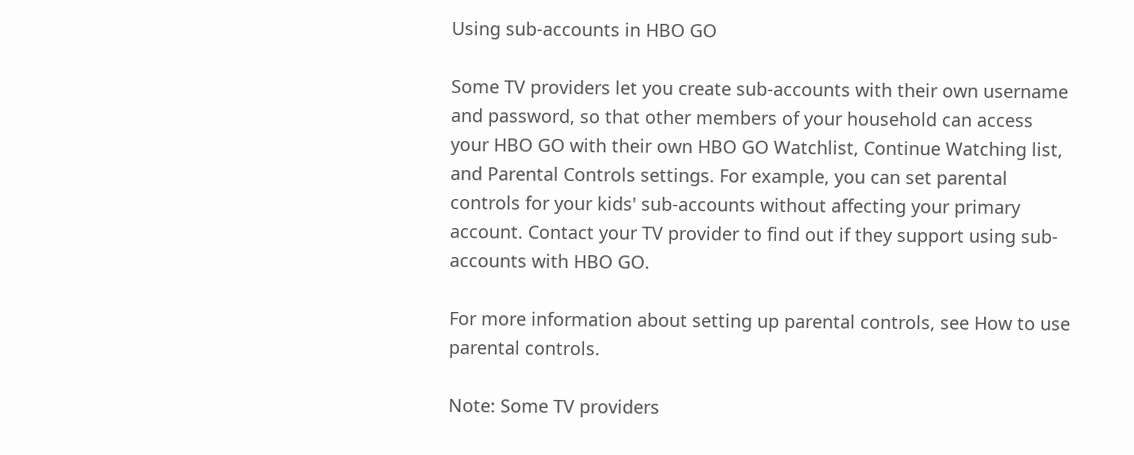Using sub-accounts in HBO GO

Some TV providers let you create sub-accounts with their own username and password, so that other members of your household can access your HBO GO with their own HBO GO Watchlist, Continue Watching list, and Parental Controls settings. For example, you can set parental controls for your kids' sub-accounts without affecting your primary account. Contact your TV provider to find out if they support using sub-accounts with HBO GO.

For more information about setting up parental controls, see How to use parental controls.

Note: Some TV providers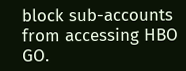block sub-accounts from accessing HBO GO.